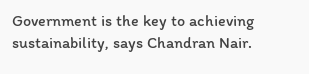Government is the key to achieving sustainability, says Chandran Nair.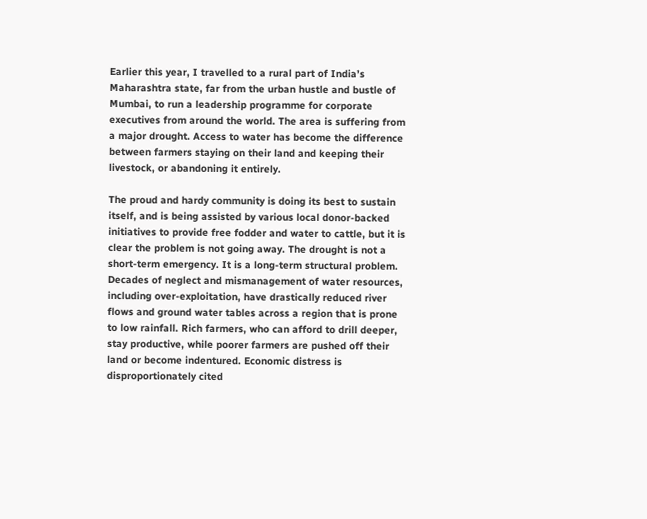Earlier this year, I travelled to a rural part of India’s Maharashtra state, far from the urban hustle and bustle of Mumbai, to run a leadership programme for corporate executives from around the world. The area is suffering from a major drought. Access to water has become the difference between farmers staying on their land and keeping their livestock, or abandoning it entirely.

The proud and hardy community is doing its best to sustain itself, and is being assisted by various local donor-backed initiatives to provide free fodder and water to cattle, but it is clear the problem is not going away. The drought is not a short-term emergency. It is a long-term structural problem. Decades of neglect and mismanagement of water resources, including over-exploitation, have drastically reduced river flows and ground water tables across a region that is prone to low rainfall. Rich farmers, who can afford to drill deeper, stay productive, while poorer farmers are pushed off their land or become indentured. Economic distress is disproportionately cited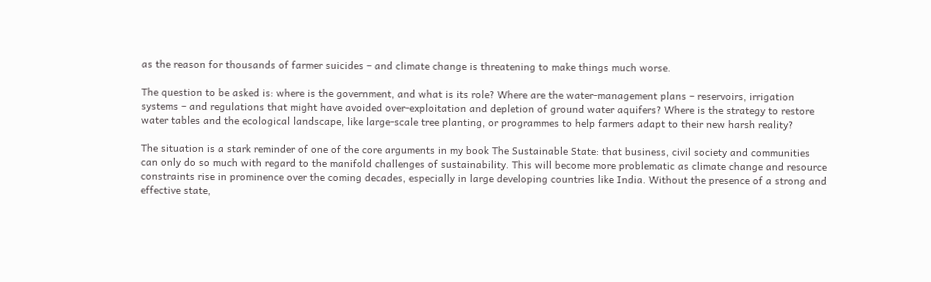as the reason for thousands of farmer suicides – and climate change is threatening to make things much worse.

The question to be asked is: where is the government, and what is its role? Where are the water-management plans – reservoirs, irrigation systems – and regulations that might have avoided over-exploitation and depletion of ground water aquifers? Where is the strategy to restore water tables and the ecological landscape, like large-scale tree planting, or programmes to help farmers adapt to their new harsh reality?

The situation is a stark reminder of one of the core arguments in my book The Sustainable State: that business, civil society and communities can only do so much with regard to the manifold challenges of sustainability. This will become more problematic as climate change and resource constraints rise in prominence over the coming decades, especially in large developing countries like India. Without the presence of a strong and effective state,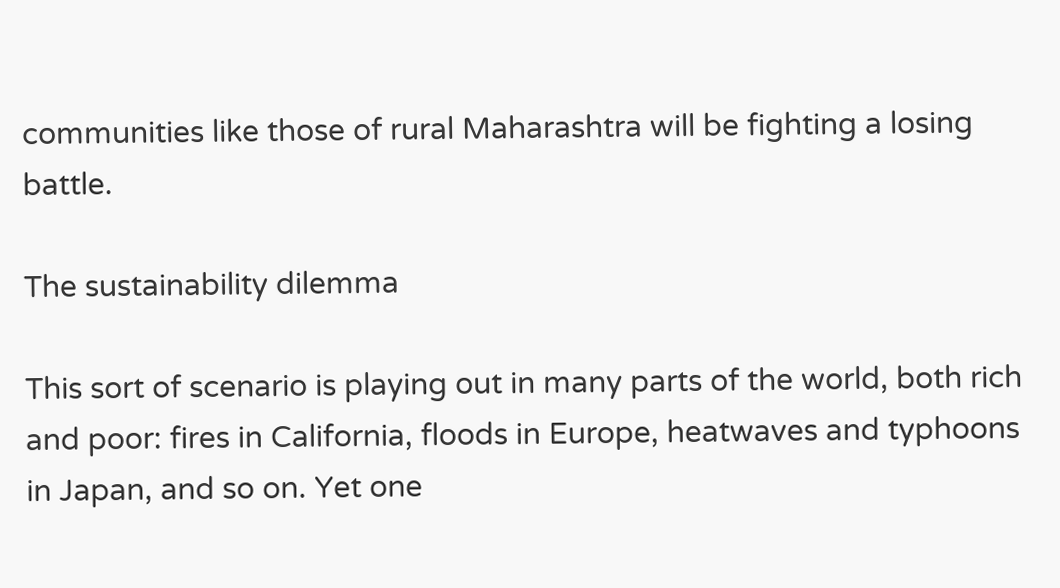communities like those of rural Maharashtra will be fighting a losing battle.

The sustainability dilemma

This sort of scenario is playing out in many parts of the world, both rich and poor: fires in California, floods in Europe, heatwaves and typhoons in Japan, and so on. Yet one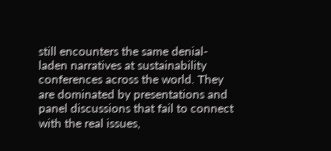still encounters the same denial-laden narratives at sustainability conferences across the world. They are dominated by presentations and panel discussions that fail to connect with the real issues,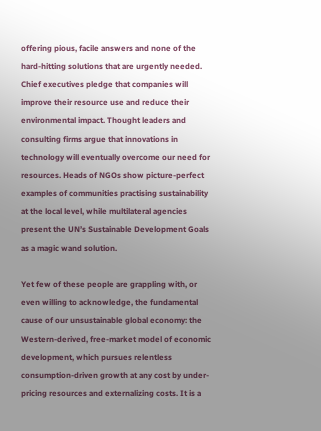offering pious, facile answers and none of the hard-hitting solutions that are urgently needed. Chief executives pledge that companies will improve their resource use and reduce their environmental impact. Thought leaders and consulting firms argue that innovations in technology will eventually overcome our need for resources. Heads of NGOs show picture-perfect examples of communities practising sustainability at the local level, while multilateral agencies present the UN’s Sustainable Development Goals as a magic wand solution.

Yet few of these people are grappling with, or even willing to acknowledge, the fundamental cause of our unsustainable global economy: the Western-derived, free-market model of economic development, which pursues relentless consumption-driven growth at any cost by under-pricing resources and externalizing costs. It is a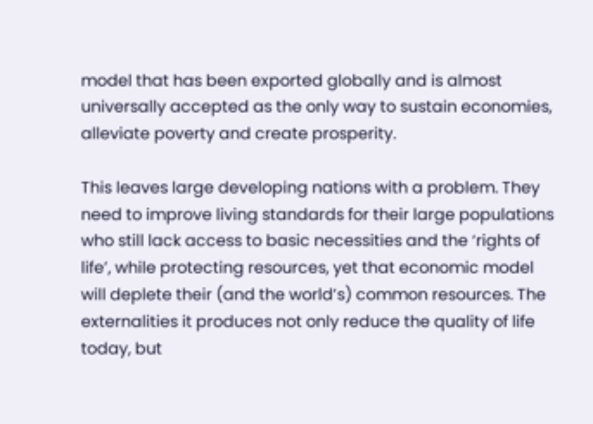model that has been exported globally and is almost universally accepted as the only way to sustain economies, alleviate poverty and create prosperity.

This leaves large developing nations with a problem. They need to improve living standards for their large populations who still lack access to basic necessities and the ‘rights of life’, while protecting resources, yet that economic model will deplete their (and the world’s) common resources. The externalities it produces not only reduce the quality of life today, but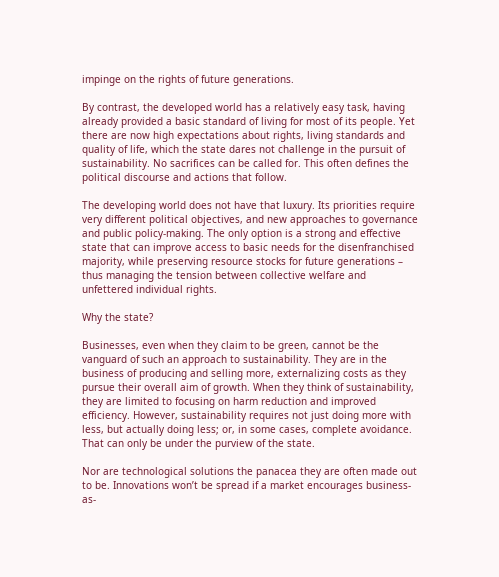impinge on the rights of future generations.

By contrast, the developed world has a relatively easy task, having already provided a basic standard of living for most of its people. Yet there are now high expectations about rights, living standards and quality of life, which the state dares not challenge in the pursuit of sustainability. No sacrifices can be called for. This often defines the political discourse and actions that follow.

The developing world does not have that luxury. Its priorities require very different political objectives, and new approaches to governance and public policy-making. The only option is a strong and effective state that can improve access to basic needs for the disenfranchised majority, while preserving resource stocks for future generations – thus managing the tension between collective welfare and unfettered individual rights.

Why the state?

Businesses, even when they claim to be green, cannot be the vanguard of such an approach to sustainability. They are in the business of producing and selling more, externalizing costs as they pursue their overall aim of growth. When they think of sustainability, they are limited to focusing on harm reduction and improved efficiency. However, sustainability requires not just doing more with less, but actually doing less; or, in some cases, complete avoidance. That can only be under the purview of the state.

Nor are technological solutions the panacea they are often made out to be. Innovations won’t be spread if a market encourages business-as-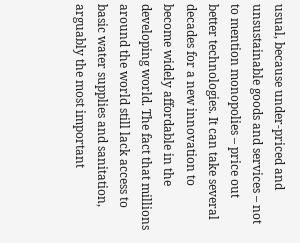usual, because under-priced and unsustainable goods and services – not to mention monopolies – price out better technologies. It can take several decades for a new innovation to become widely affordable in the developing world. The fact that millions around the world still lack access to basic water supplies and sanitation, arguably the most important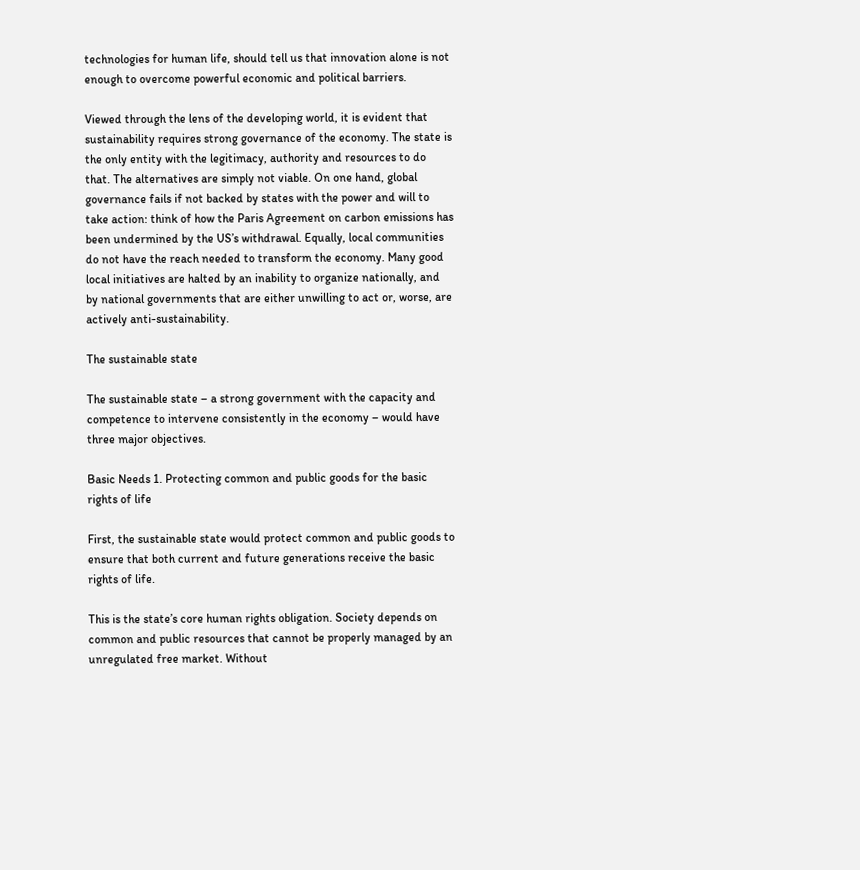technologies for human life, should tell us that innovation alone is not enough to overcome powerful economic and political barriers.

Viewed through the lens of the developing world, it is evident that sustainability requires strong governance of the economy. The state is the only entity with the legitimacy, authority and resources to do that. The alternatives are simply not viable. On one hand, global governance fails if not backed by states with the power and will to take action: think of how the Paris Agreement on carbon emissions has been undermined by the US’s withdrawal. Equally, local communities do not have the reach needed to transform the economy. Many good local initiatives are halted by an inability to organize nationally, and by national governments that are either unwilling to act or, worse, are actively anti-sustainability.

The sustainable state

The sustainable state – a strong government with the capacity and competence to intervene consistently in the economy – would have three major objectives.

Basic Needs 1. Protecting common and public goods for the basic rights of life

First, the sustainable state would protect common and public goods to ensure that both current and future generations receive the basic rights of life.

This is the state’s core human rights obligation. Society depends on common and public resources that cannot be properly managed by an unregulated free market. Without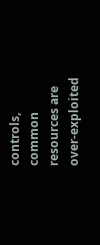controls, common resources are over-exploited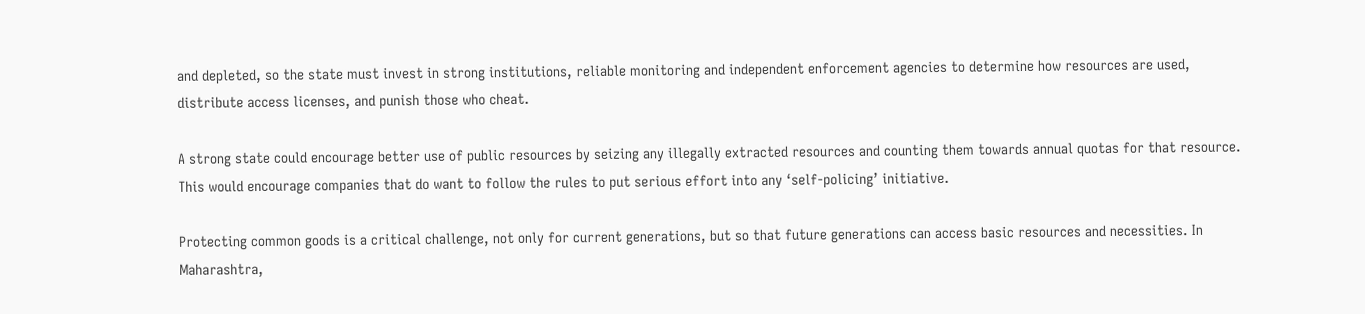and depleted, so the state must invest in strong institutions, reliable monitoring and independent enforcement agencies to determine how resources are used, distribute access licenses, and punish those who cheat.

A strong state could encourage better use of public resources by seizing any illegally extracted resources and counting them towards annual quotas for that resource. This would encourage companies that do want to follow the rules to put serious effort into any ‘self-policing’ initiative.

Protecting common goods is a critical challenge, not only for current generations, but so that future generations can access basic resources and necessities. In Maharashtra,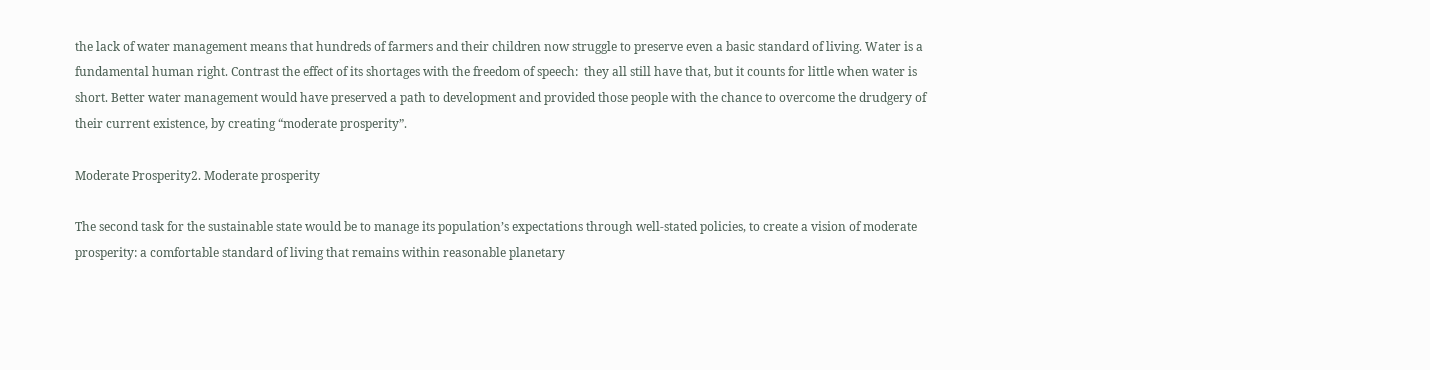the lack of water management means that hundreds of farmers and their children now struggle to preserve even a basic standard of living. Water is a fundamental human right. Contrast the effect of its shortages with the freedom of speech:  they all still have that, but it counts for little when water is short. Better water management would have preserved a path to development and provided those people with the chance to overcome the drudgery of their current existence, by creating “moderate prosperity”.

Moderate Prosperity2. Moderate prosperity

The second task for the sustainable state would be to manage its population’s expectations through well-stated policies, to create a vision of moderate prosperity: a comfortable standard of living that remains within reasonable planetary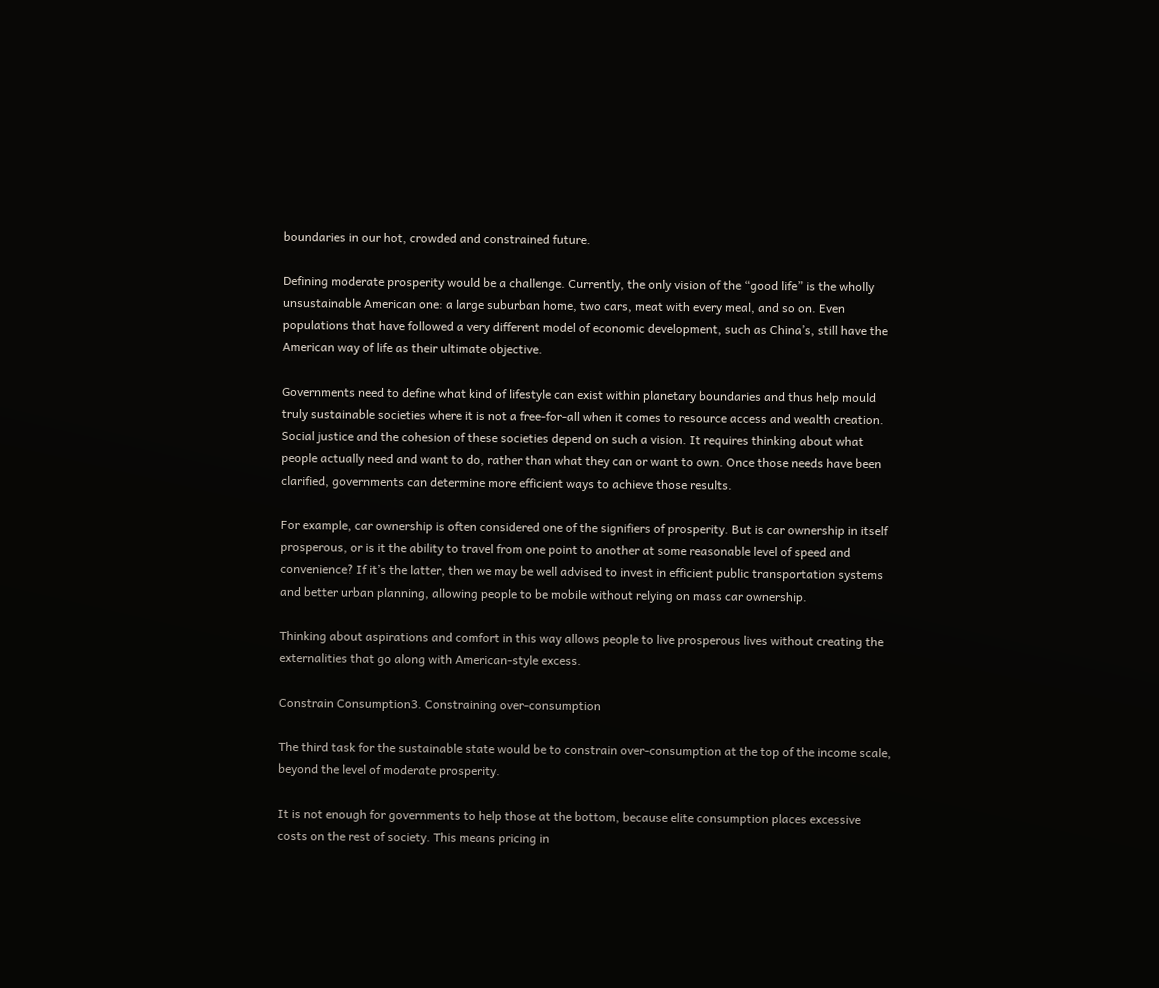boundaries in our hot, crowded and constrained future.

Defining moderate prosperity would be a challenge. Currently, the only vision of the “good life” is the wholly unsustainable American one: a large suburban home, two cars, meat with every meal, and so on. Even populations that have followed a very different model of economic development, such as China’s, still have the American way of life as their ultimate objective.

Governments need to define what kind of lifestyle can exist within planetary boundaries and thus help mould truly sustainable societies where it is not a free-for-all when it comes to resource access and wealth creation. Social justice and the cohesion of these societies depend on such a vision. It requires thinking about what people actually need and want to do, rather than what they can or want to own. Once those needs have been clarified, governments can determine more efficient ways to achieve those results.

For example, car ownership is often considered one of the signifiers of prosperity. But is car ownership in itself prosperous, or is it the ability to travel from one point to another at some reasonable level of speed and convenience? If it’s the latter, then we may be well advised to invest in efficient public transportation systems and better urban planning, allowing people to be mobile without relying on mass car ownership.

Thinking about aspirations and comfort in this way allows people to live prosperous lives without creating the externalities that go along with American-style excess.

Constrain Consumption3. Constraining over-consumption

The third task for the sustainable state would be to constrain over-consumption at the top of the income scale, beyond the level of moderate prosperity.

It is not enough for governments to help those at the bottom, because elite consumption places excessive costs on the rest of society. This means pricing in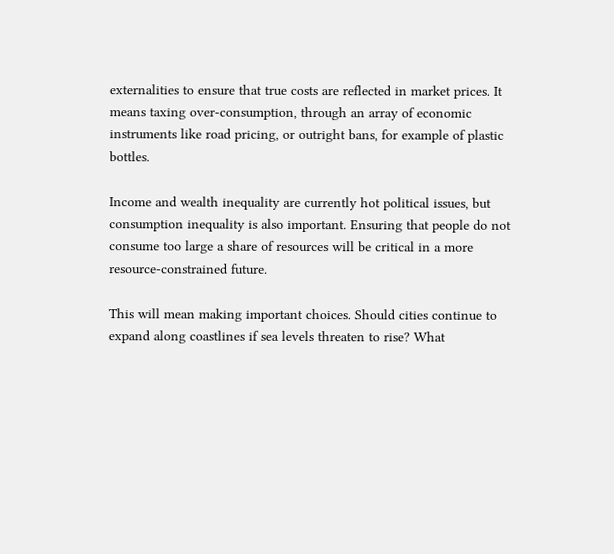externalities to ensure that true costs are reflected in market prices. It means taxing over-consumption, through an array of economic instruments like road pricing, or outright bans, for example of plastic bottles.

Income and wealth inequality are currently hot political issues, but consumption inequality is also important. Ensuring that people do not consume too large a share of resources will be critical in a more resource-constrained future.

This will mean making important choices. Should cities continue to expand along coastlines if sea levels threaten to rise? What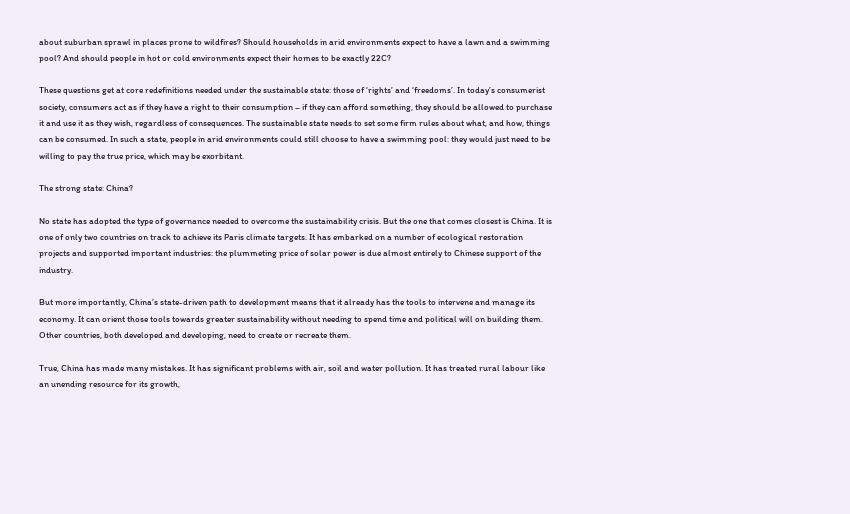about suburban sprawl in places prone to wildfires? Should households in arid environments expect to have a lawn and a swimming pool? And should people in hot or cold environments expect their homes to be exactly 22C?

These questions get at core redefinitions needed under the sustainable state: those of ‘rights’ and ‘freedoms’. In today’s consumerist society, consumers act as if they have a right to their consumption – if they can afford something, they should be allowed to purchase it and use it as they wish, regardless of consequences. The sustainable state needs to set some firm rules about what, and how, things can be consumed. In such a state, people in arid environments could still choose to have a swimming pool: they would just need to be willing to pay the true price, which may be exorbitant.

The strong state: China?

No state has adopted the type of governance needed to overcome the sustainability crisis. But the one that comes closest is China. It is one of only two countries on track to achieve its Paris climate targets. It has embarked on a number of ecological restoration projects and supported important industries: the plummeting price of solar power is due almost entirely to Chinese support of the industry.

But more importantly, China’s state-driven path to development means that it already has the tools to intervene and manage its economy. It can orient those tools towards greater sustainability without needing to spend time and political will on building them. Other countries, both developed and developing, need to create or recreate them.

True, China has made many mistakes. It has significant problems with air, soil and water pollution. It has treated rural labour like an unending resource for its growth,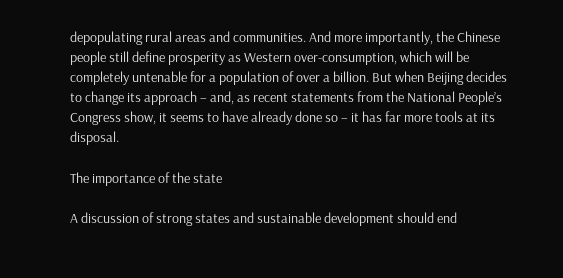depopulating rural areas and communities. And more importantly, the Chinese people still define prosperity as Western over-consumption, which will be completely untenable for a population of over a billion. But when Beijing decides to change its approach – and, as recent statements from the National People’s Congress show, it seems to have already done so – it has far more tools at its disposal.

The importance of the state

A discussion of strong states and sustainable development should end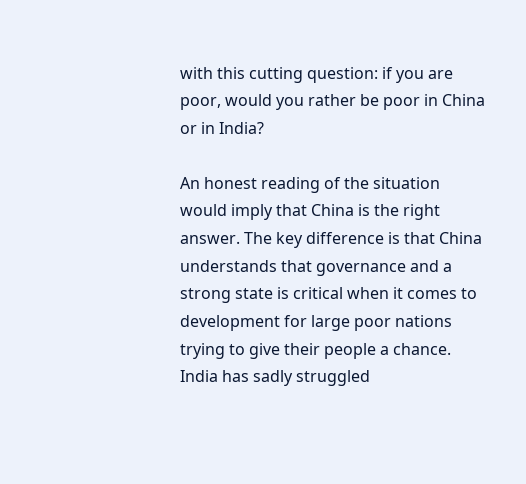with this cutting question: if you are poor, would you rather be poor in China or in India?

An honest reading of the situation would imply that China is the right answer. The key difference is that China understands that governance and a strong state is critical when it comes to development for large poor nations trying to give their people a chance. India has sadly struggled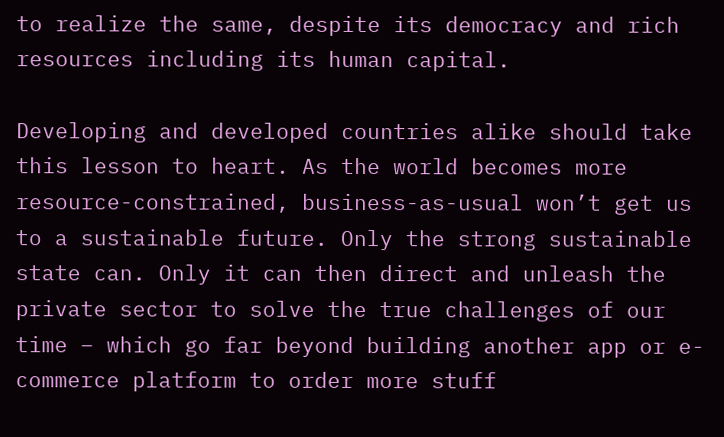to realize the same, despite its democracy and rich resources including its human capital.

Developing and developed countries alike should take this lesson to heart. As the world becomes more resource-constrained, business-as-usual won’t get us to a sustainable future. Only the strong sustainable state can. Only it can then direct and unleash the private sector to solve the true challenges of our time – which go far beyond building another app or e-commerce platform to order more stuff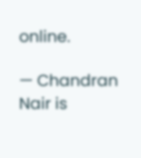online.

— Chandran Nair is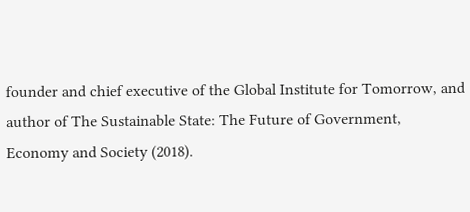founder and chief executive of the Global Institute for Tomorrow, and author of The Sustainable State: The Future of Government, Economy and Society (2018).